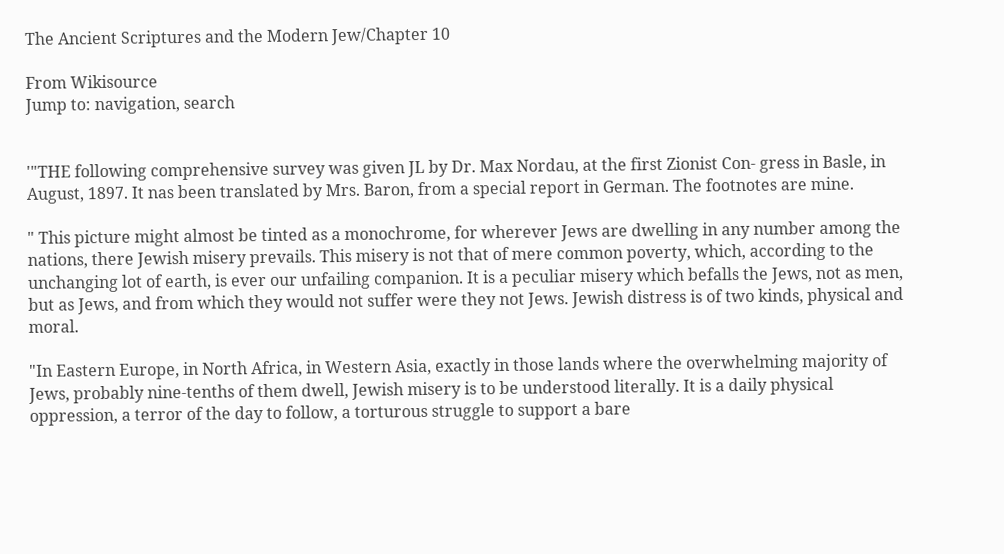The Ancient Scriptures and the Modern Jew/Chapter 10

From Wikisource
Jump to: navigation, search


'"THE following comprehensive survey was given JL by Dr. Max Nordau, at the first Zionist Con- gress in Basle, in August, 1897. It nas been translated by Mrs. Baron, from a special report in German. The footnotes are mine.

" This picture might almost be tinted as a monochrome, for wherever Jews are dwelling in any number among the nations, there Jewish misery prevails. This misery is not that of mere common poverty, which, according to the unchanging lot of earth, is ever our unfailing companion. It is a peculiar misery which befalls the Jews, not as men, but as Jews, and from which they would not suffer were they not Jews. Jewish distress is of two kinds, physical and moral.

"In Eastern Europe, in North Africa, in Western Asia, exactly in those lands where the overwhelming majority of Jews, probably nine-tenths of them dwell, Jewish misery is to be understood literally. It is a daily physical oppression, a terror of the day to follow, a torturous struggle to support a bare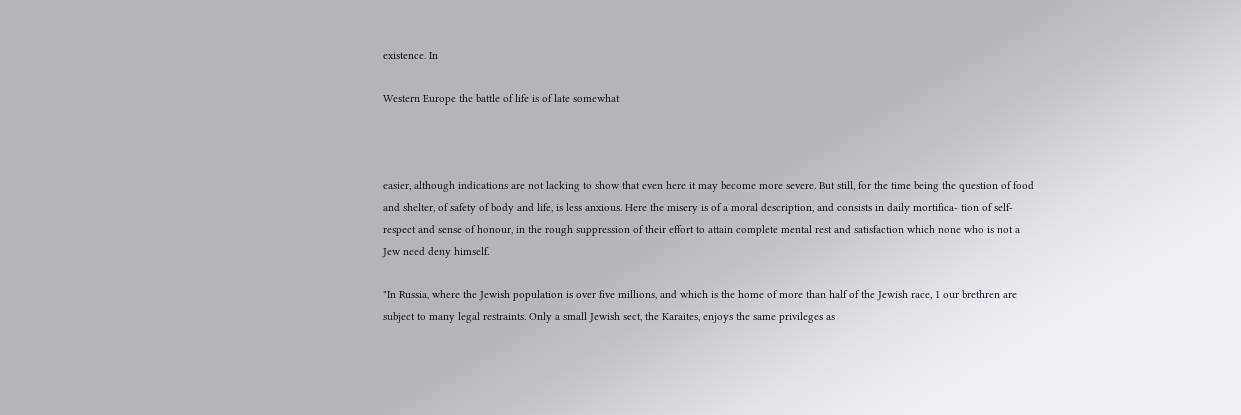existence. In

Western Europe the battle of life is of late somewhat



easier, although indications are not lacking to show that even here it may become more severe. But still, for the time being the question of food and shelter, of safety of body and life, is less anxious. Here the misery is of a moral description, and consists in daily mortifica- tion of self-respect and sense of honour, in the rough suppression of their effort to attain complete mental rest and satisfaction which none who is not a Jew need deny himself.

"In Russia, where the Jewish population is over five millions, and which is the home of more than half of the Jewish race, 1 our brethren are subject to many legal restraints. Only a small Jewish sect, the Karaites, enjoys the same privileges as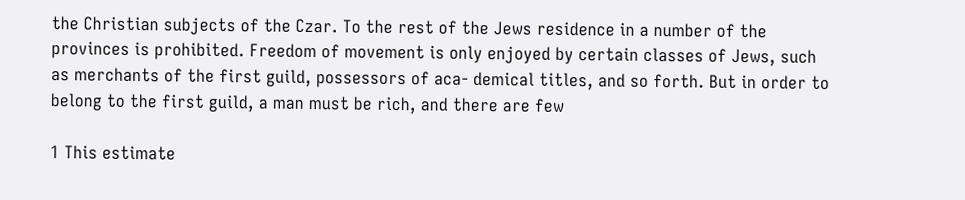the Christian subjects of the Czar. To the rest of the Jews residence in a number of the provinces is prohibited. Freedom of movement is only enjoyed by certain classes of Jews, such as merchants of the first guild, possessors of aca- demical titles, and so forth. But in order to belong to the first guild, a man must be rich, and there are few

1 This estimate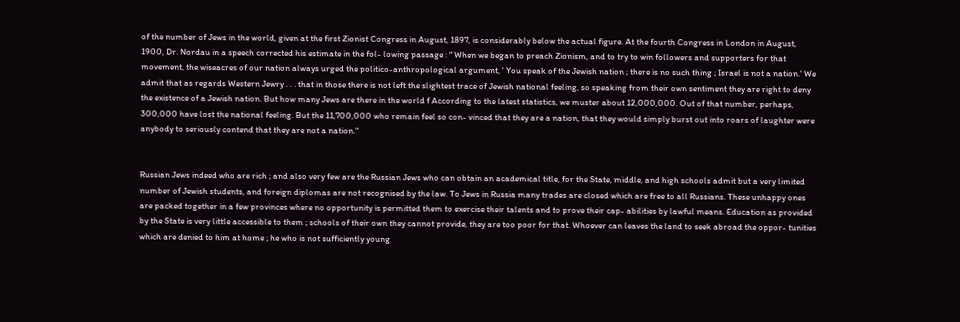of the number of Jews in the world, given at the first Zionist Congress in August, 1897, is considerably below the actual figure. At the fourth Congress in London in August, 1900, Dr. Nordau in a speech corrected his estimate in the fol- lowing passage : " When we began to preach Zionism, and to try to win followers and supporters for that movement, the wiseacres of our nation always urged the politico-anthropological argument, ' You speak of the Jewish nation ; there is no such thing ; Israel is not a nation.' We admit that as regards Western Jewry . . . that in those there is not left the slightest trace of Jewish national feeling, so speaking from their own sentiment they are right to deny the existence of a Jewish nation. But how many Jews are there in the world f According to the latest statistics, we muster about 12,000,000. Out of that number, perhaps, 300,000 have lost the national feeling. But the 11,700,000 who remain feel so con- vinced that they are a nation, that they would simply burst out into roars of laughter were anybody to seriously contend that they are not a nation."


Russian Jews indeed who are rich ; and also very few are the Russian Jews who can obtain an academical title, for the State, middle, and high schools admit but a very limited number of Jewish students, and foreign diplomas are not recognised by the law. To Jews in Russia many trades are closed which are free to all Russians. These unhappy ones are packed together in a few provinces where no opportunity is permitted them to exercise their talents and to prove their cap- abilities by lawful means. Education as provided by the State is very little accessible to them ; schools of their own they cannot provide, they are too poor for that. Whoever can leaves the land to seek abroad the oppor- tunities which are denied to him at home ; he who is not sufficiently young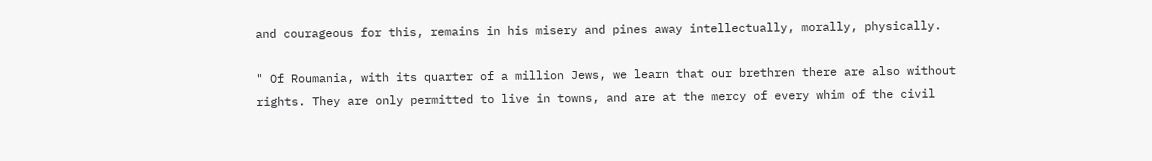and courageous for this, remains in his misery and pines away intellectually, morally, physically.

" Of Roumania, with its quarter of a million Jews, we learn that our brethren there are also without rights. They are only permitted to live in towns, and are at the mercy of every whim of the civil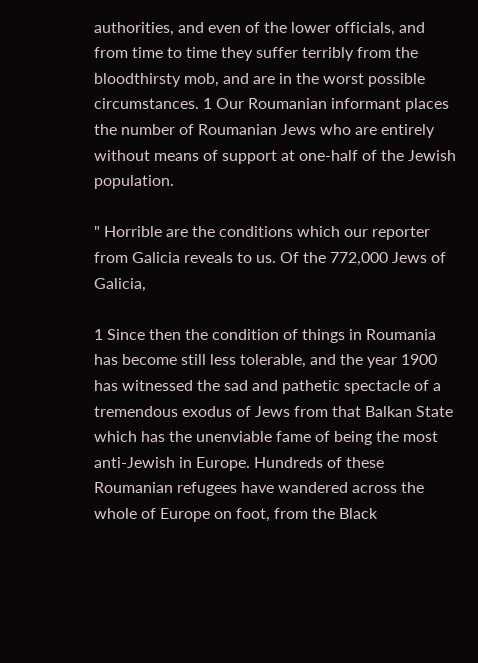authorities, and even of the lower officials, and from time to time they suffer terribly from the bloodthirsty mob, and are in the worst possible circumstances. 1 Our Roumanian informant places the number of Roumanian Jews who are entirely without means of support at one-half of the Jewish population.

" Horrible are the conditions which our reporter from Galicia reveals to us. Of the 772,000 Jews of Galicia,

1 Since then the condition of things in Roumania has become still less tolerable, and the year 1900 has witnessed the sad and pathetic spectacle of a tremendous exodus of Jews from that Balkan State which has the unenviable fame of being the most anti-Jewish in Europe. Hundreds of these Roumanian refugees have wandered across the whole of Europe on foot, from the Black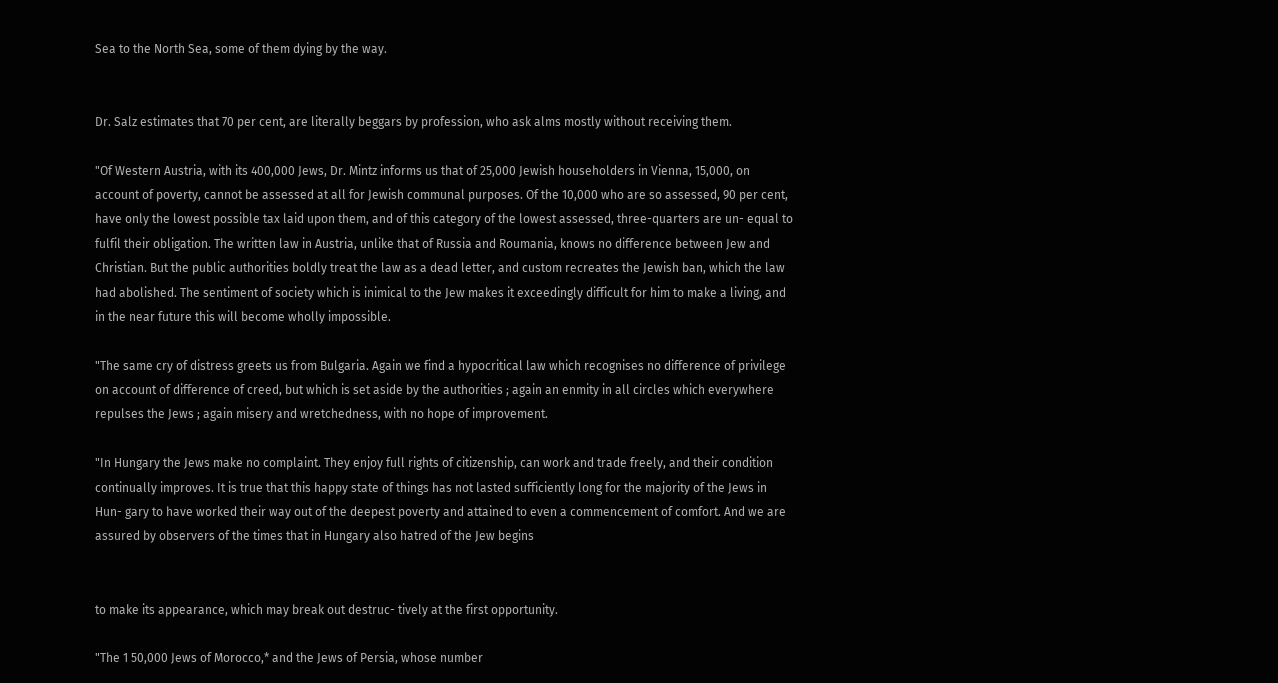Sea to the North Sea, some of them dying by the way.


Dr. Salz estimates that 70 per cent, are literally beggars by profession, who ask alms mostly without receiving them.

"Of Western Austria, with its 400,000 Jews, Dr. Mintz informs us that of 25,000 Jewish householders in Vienna, 15,000, on account of poverty, cannot be assessed at all for Jewish communal purposes. Of the 10,000 who are so assessed, 90 per cent, have only the lowest possible tax laid upon them, and of this category of the lowest assessed, three-quarters are un- equal to fulfil their obligation. The written law in Austria, unlike that of Russia and Roumania, knows no difference between Jew and Christian. But the public authorities boldly treat the law as a dead letter, and custom recreates the Jewish ban, which the law had abolished. The sentiment of society which is inimical to the Jew makes it exceedingly difficult for him to make a living, and in the near future this will become wholly impossible.

"The same cry of distress greets us from Bulgaria. Again we find a hypocritical law which recognises no difference of privilege on account of difference of creed, but which is set aside by the authorities ; again an enmity in all circles which everywhere repulses the Jews ; again misery and wretchedness, with no hope of improvement.

"In Hungary the Jews make no complaint. They enjoy full rights of citizenship, can work and trade freely, and their condition continually improves. It is true that this happy state of things has not lasted sufficiently long for the majority of the Jews in Hun- gary to have worked their way out of the deepest poverty and attained to even a commencement of comfort. And we are assured by observers of the times that in Hungary also hatred of the Jew begins


to make its appearance, which may break out destruc- tively at the first opportunity.

"The 1 50,000 Jews of Morocco,* and the Jews of Persia, whose number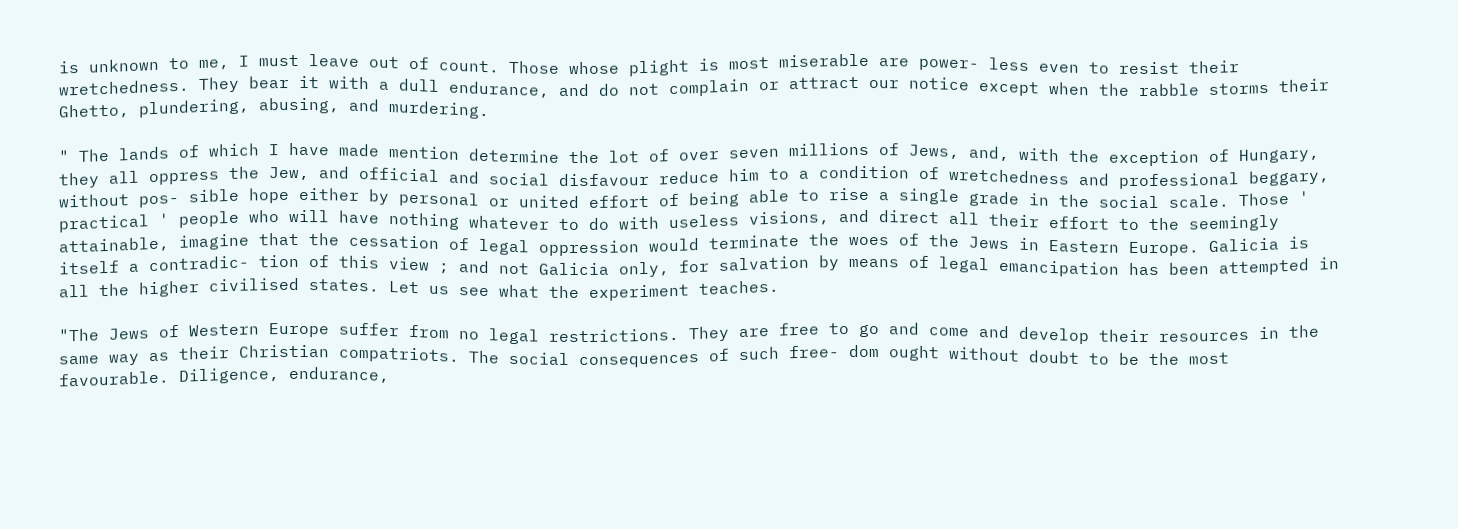is unknown to me, I must leave out of count. Those whose plight is most miserable are power- less even to resist their wretchedness. They bear it with a dull endurance, and do not complain or attract our notice except when the rabble storms their Ghetto, plundering, abusing, and murdering.

" The lands of which I have made mention determine the lot of over seven millions of Jews, and, with the exception of Hungary, they all oppress the Jew, and official and social disfavour reduce him to a condition of wretchedness and professional beggary, without pos- sible hope either by personal or united effort of being able to rise a single grade in the social scale. Those ' practical ' people who will have nothing whatever to do with useless visions, and direct all their effort to the seemingly attainable, imagine that the cessation of legal oppression would terminate the woes of the Jews in Eastern Europe. Galicia is itself a contradic- tion of this view ; and not Galicia only, for salvation by means of legal emancipation has been attempted in all the higher civilised states. Let us see what the experiment teaches.

"The Jews of Western Europe suffer from no legal restrictions. They are free to go and come and develop their resources in the same way as their Christian compatriots. The social consequences of such free- dom ought without doubt to be the most favourable. Diligence, endurance,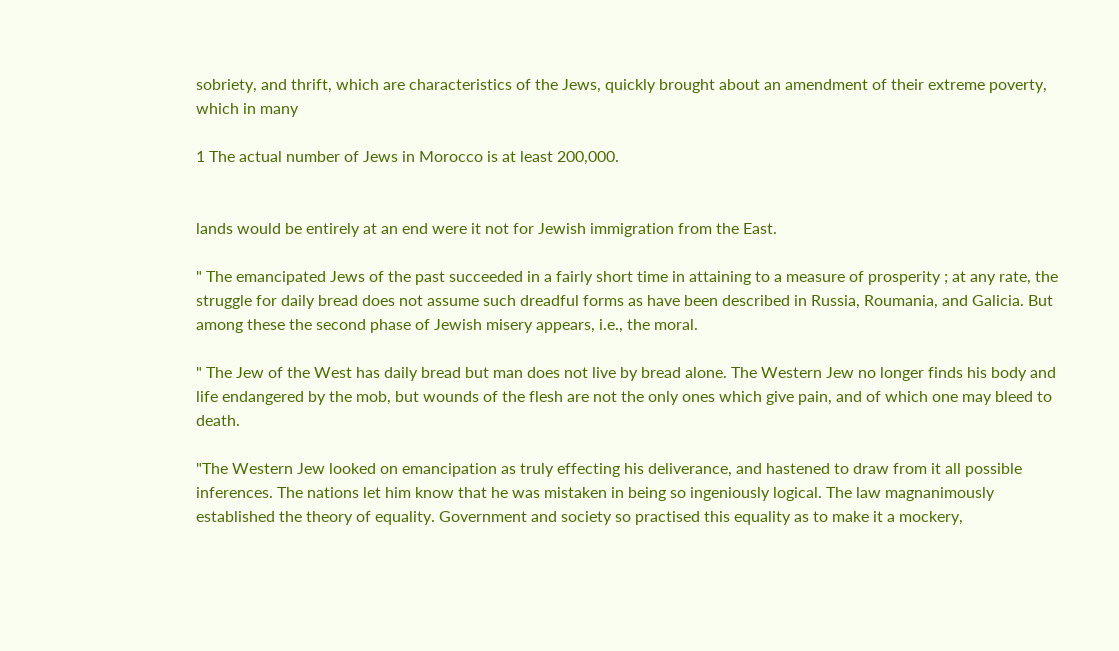sobriety, and thrift, which are characteristics of the Jews, quickly brought about an amendment of their extreme poverty, which in many

1 The actual number of Jews in Morocco is at least 200,000.


lands would be entirely at an end were it not for Jewish immigration from the East.

" The emancipated Jews of the past succeeded in a fairly short time in attaining to a measure of prosperity ; at any rate, the struggle for daily bread does not assume such dreadful forms as have been described in Russia, Roumania, and Galicia. But among these the second phase of Jewish misery appears, i.e., the moral.

" The Jew of the West has daily bread but man does not live by bread alone. The Western Jew no longer finds his body and life endangered by the mob, but wounds of the flesh are not the only ones which give pain, and of which one may bleed to death.

"The Western Jew looked on emancipation as truly effecting his deliverance, and hastened to draw from it all possible inferences. The nations let him know that he was mistaken in being so ingeniously logical. The law magnanimously established the theory of equality. Government and society so practised this equality as to make it a mockery,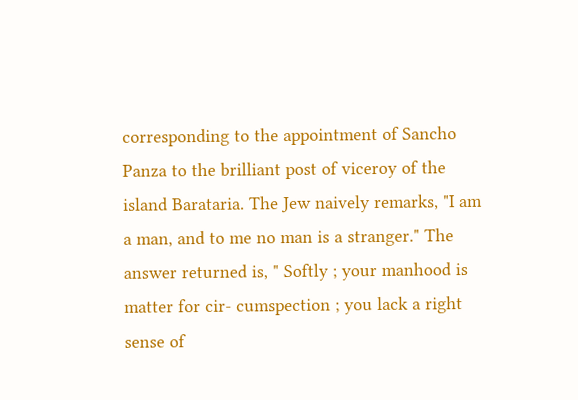corresponding to the appointment of Sancho Panza to the brilliant post of viceroy of the island Barataria. The Jew naively remarks, "I am a man, and to me no man is a stranger." The answer returned is, " Softly ; your manhood is matter for cir- cumspection ; you lack a right sense of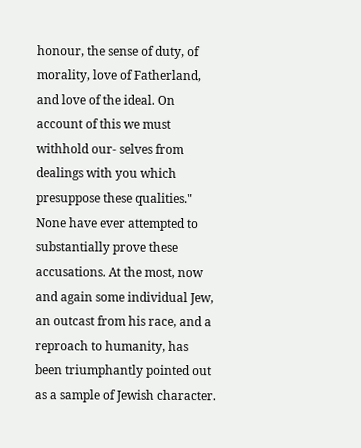honour, the sense of duty, of morality, love of Fatherland, and love of the ideal. On account of this we must withhold our- selves from dealings with you which presuppose these qualities." None have ever attempted to substantially prove these accusations. At the most, now and again some individual Jew, an outcast from his race, and a reproach to humanity, has been triumphantly pointed out as a sample of Jewish character.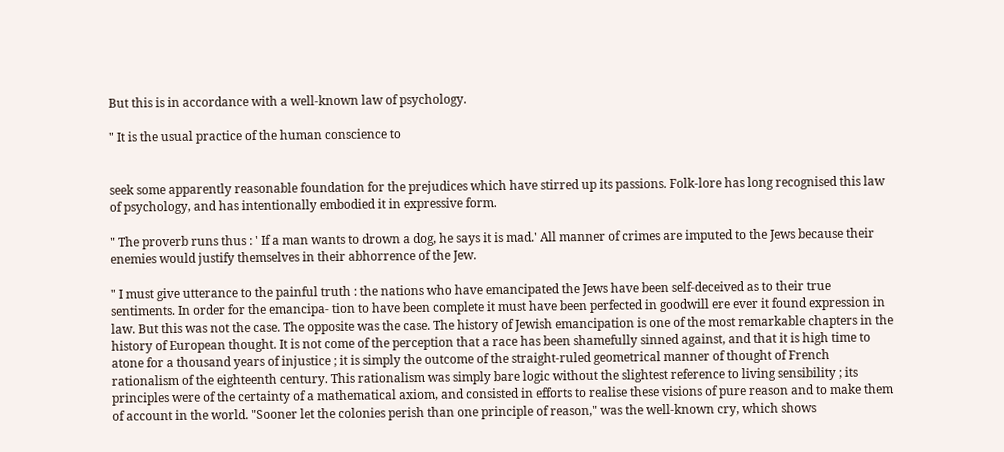But this is in accordance with a well-known law of psychology.

" It is the usual practice of the human conscience to


seek some apparently reasonable foundation for the prejudices which have stirred up its passions. Folk-lore has long recognised this law of psychology, and has intentionally embodied it in expressive form.

" The proverb runs thus : ' If a man wants to drown a dog, he says it is mad.' All manner of crimes are imputed to the Jews because their enemies would justify themselves in their abhorrence of the Jew.

" I must give utterance to the painful truth : the nations who have emancipated the Jews have been self-deceived as to their true sentiments. In order for the emancipa- tion to have been complete it must have been perfected in goodwill ere ever it found expression in law. But this was not the case. The opposite was the case. The history of Jewish emancipation is one of the most remarkable chapters in the history of European thought. It is not come of the perception that a race has been shamefully sinned against, and that it is high time to atone for a thousand years of injustice ; it is simply the outcome of the straight-ruled geometrical manner of thought of French rationalism of the eighteenth century. This rationalism was simply bare logic without the slightest reference to living sensibility ; its principles were of the certainty of a mathematical axiom, and consisted in efforts to realise these visions of pure reason and to make them of account in the world. "Sooner let the colonies perish than one principle of reason," was the well-known cry, which shows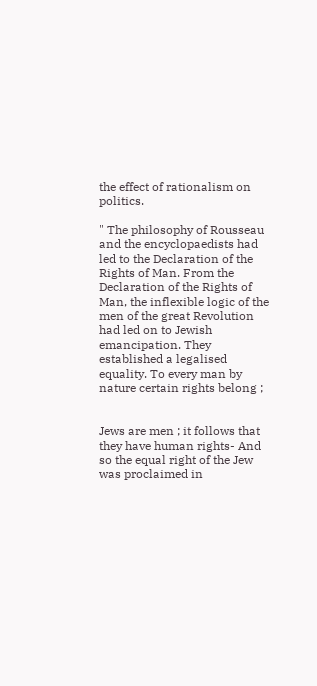the effect of rationalism on politics.

" The philosophy of Rousseau and the encyclopaedists had led to the Declaration of the Rights of Man. From the Declaration of the Rights of Man, the inflexible logic of the men of the great Revolution had led on to Jewish emancipation. They established a legalised equality. To every man by nature certain rights belong ;


Jews are men ; it follows that they have human rights- And so the equal right of the Jew was proclaimed in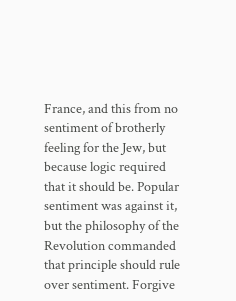France, and this from no sentiment of brotherly feeling for the Jew, but because logic required that it should be. Popular sentiment was against it, but the philosophy of the Revolution commanded that principle should rule over sentiment. Forgive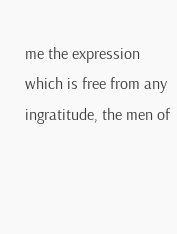me the expression which is free from any ingratitude, the men of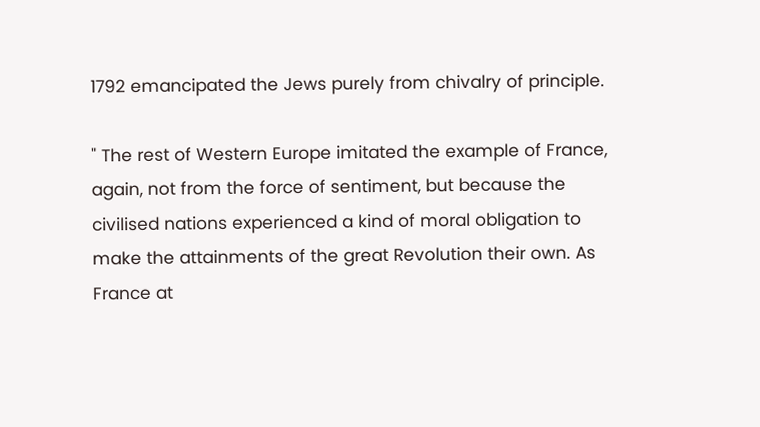1792 emancipated the Jews purely from chivalry of principle.

" The rest of Western Europe imitated the example of France, again, not from the force of sentiment, but because the civilised nations experienced a kind of moral obligation to make the attainments of the great Revolution their own. As France at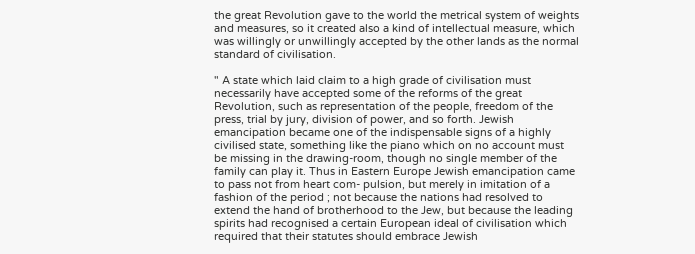the great Revolution gave to the world the metrical system of weights and measures, so it created also a kind of intellectual measure, which was willingly or unwillingly accepted by the other lands as the normal standard of civilisation.

" A state which laid claim to a high grade of civilisation must necessarily have accepted some of the reforms of the great Revolution, such as representation of the people, freedom of the press, trial by jury, division of power, and so forth. Jewish emancipation became one of the indispensable signs of a highly civilised state, something like the piano which on no account must be missing in the drawing-room, though no single member of the family can play it. Thus in Eastern Europe Jewish emancipation came to pass not from heart com- pulsion, but merely in imitation of a fashion of the period ; not because the nations had resolved to extend the hand of brotherhood to the Jew, but because the leading spirits had recognised a certain European ideal of civilisation which required that their statutes should embrace Jewish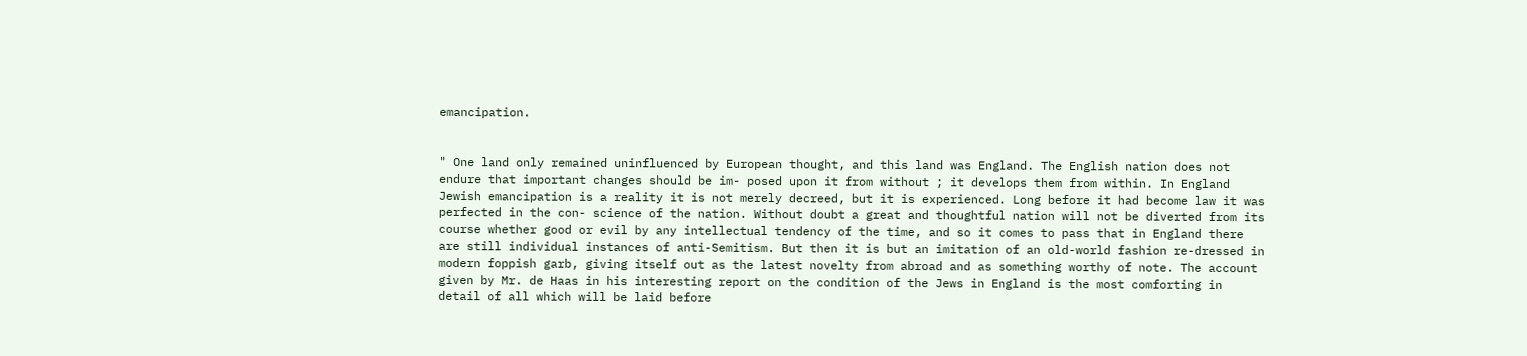emancipation.


" One land only remained uninfluenced by European thought, and this land was England. The English nation does not endure that important changes should be im- posed upon it from without ; it develops them from within. In England Jewish emancipation is a reality it is not merely decreed, but it is experienced. Long before it had become law it was perfected in the con- science of the nation. Without doubt a great and thoughtful nation will not be diverted from its course whether good or evil by any intellectual tendency of the time, and so it comes to pass that in England there are still individual instances of anti-Semitism. But then it is but an imitation of an old-world fashion re-dressed in modern foppish garb, giving itself out as the latest novelty from abroad and as something worthy of note. The account given by Mr. de Haas in his interesting report on the condition of the Jews in England is the most comforting in detail of all which will be laid before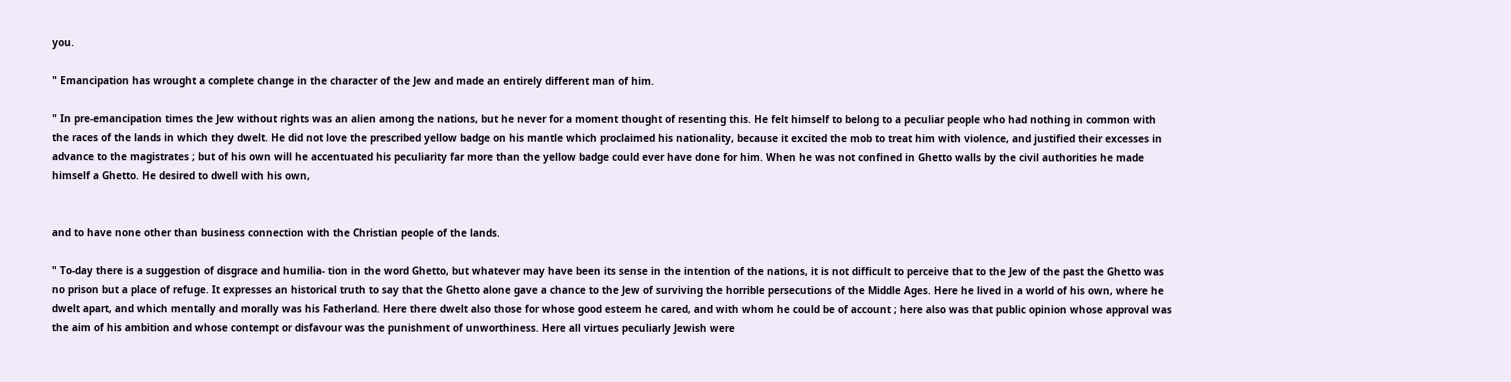you.

" Emancipation has wrought a complete change in the character of the Jew and made an entirely different man of him.

" In pre-emancipation times the Jew without rights was an alien among the nations, but he never for a moment thought of resenting this. He felt himself to belong to a peculiar people who had nothing in common with the races of the lands in which they dwelt. He did not love the prescribed yellow badge on his mantle which proclaimed his nationality, because it excited the mob to treat him with violence, and justified their excesses in advance to the magistrates ; but of his own will he accentuated his peculiarity far more than the yellow badge could ever have done for him. When he was not confined in Ghetto walls by the civil authorities he made himself a Ghetto. He desired to dwell with his own,


and to have none other than business connection with the Christian people of the lands.

" To-day there is a suggestion of disgrace and humilia- tion in the word Ghetto, but whatever may have been its sense in the intention of the nations, it is not difficult to perceive that to the Jew of the past the Ghetto was no prison but a place of refuge. It expresses an historical truth to say that the Ghetto alone gave a chance to the Jew of surviving the horrible persecutions of the Middle Ages. Here he lived in a world of his own, where he dwelt apart, and which mentally and morally was his Fatherland. Here there dwelt also those for whose good esteem he cared, and with whom he could be of account ; here also was that public opinion whose approval was the aim of his ambition and whose contempt or disfavour was the punishment of unworthiness. Here all virtues peculiarly Jewish were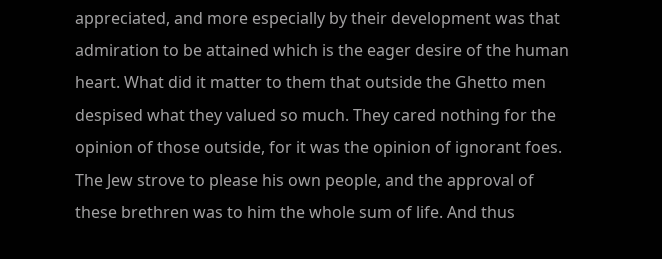appreciated, and more especially by their development was that admiration to be attained which is the eager desire of the human heart. What did it matter to them that outside the Ghetto men despised what they valued so much. They cared nothing for the opinion of those outside, for it was the opinion of ignorant foes. The Jew strove to please his own people, and the approval of these brethren was to him the whole sum of life. And thus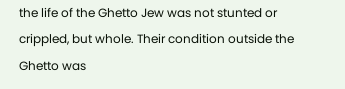the life of the Ghetto Jew was not stunted or crippled, but whole. Their condition outside the Ghetto was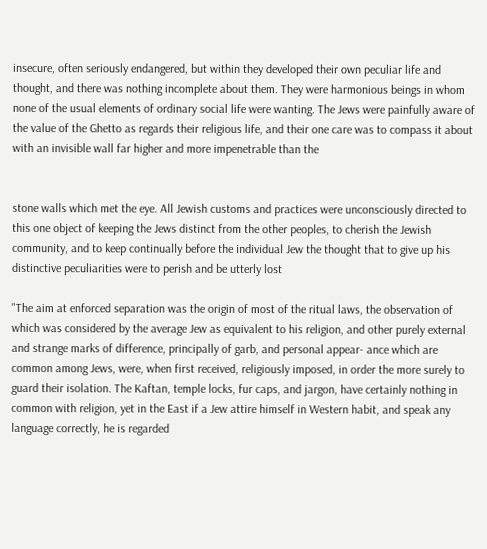insecure, often seriously endangered, but within they developed their own peculiar life and thought, and there was nothing incomplete about them. They were harmonious beings in whom none of the usual elements of ordinary social life were wanting. The Jews were painfully aware of the value of the Ghetto as regards their religious life, and their one care was to compass it about with an invisible wall far higher and more impenetrable than the


stone walls which met the eye. All Jewish customs and practices were unconsciously directed to this one object of keeping the Jews distinct from the other peoples, to cherish the Jewish community, and to keep continually before the individual Jew the thought that to give up his distinctive peculiarities were to perish and be utterly lost

"The aim at enforced separation was the origin of most of the ritual laws, the observation of which was considered by the average Jew as equivalent to his religion, and other purely external and strange marks of difference, principally of garb, and personal appear- ance which are common among Jews, were, when first received, religiously imposed, in order the more surely to guard their isolation. The Kaftan, temple locks, fur caps, and jargon, have certainly nothing in common with religion, yet in the East if a Jew attire himself in Western habit, and speak any language correctly, he is regarded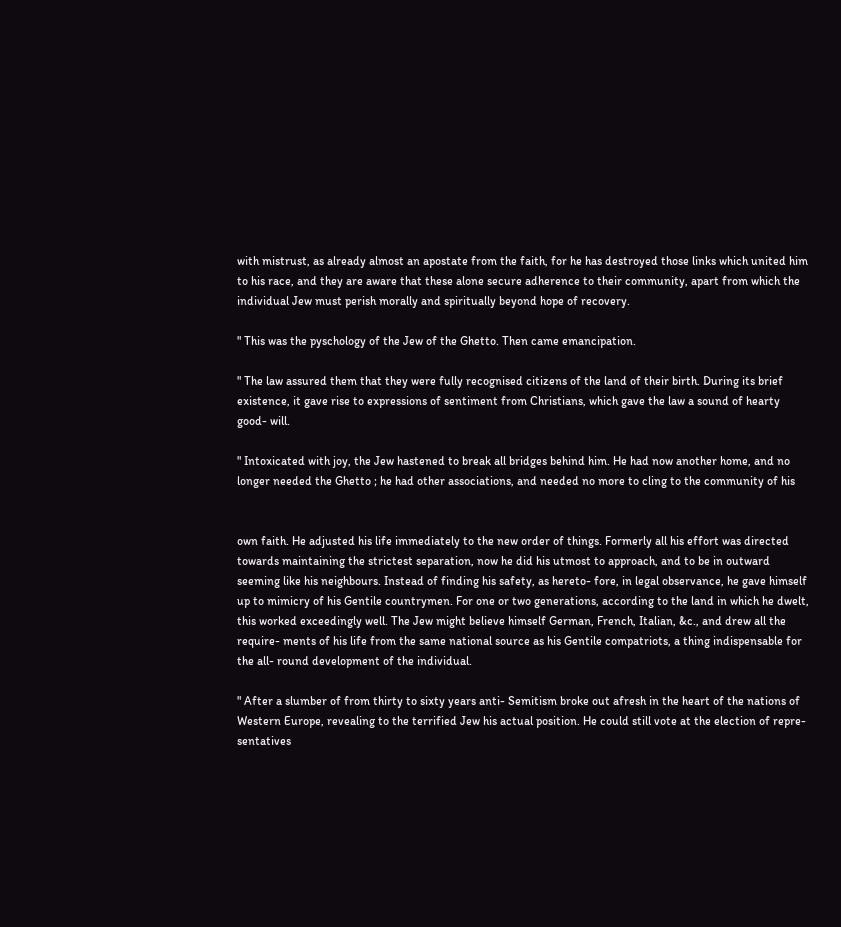with mistrust, as already almost an apostate from the faith, for he has destroyed those links which united him to his race, and they are aware that these alone secure adherence to their community, apart from which the individual Jew must perish morally and spiritually beyond hope of recovery.

" This was the pyschology of the Jew of the Ghetto. Then came emancipation.

" The law assured them that they were fully recognised citizens of the land of their birth. During its brief existence, it gave rise to expressions of sentiment from Christians, which gave the law a sound of hearty good- will.

" Intoxicated with joy, the Jew hastened to break all bridges behind him. He had now another home, and no longer needed the Ghetto ; he had other associations, and needed no more to cling to the community of his


own faith. He adjusted his life immediately to the new order of things. Formerly all his effort was directed towards maintaining the strictest separation, now he did his utmost to approach, and to be in outward seeming like his neighbours. Instead of finding his safety, as hereto- fore, in legal observance, he gave himself up to mimicry of his Gentile countrymen. For one or two generations, according to the land in which he dwelt, this worked exceedingly well. The Jew might believe himself German, French, Italian, &c., and drew all the require- ments of his life from the same national source as his Gentile compatriots, a thing indispensable for the all- round development of the individual.

" After a slumber of from thirty to sixty years anti- Semitism broke out afresh in the heart of the nations of Western Europe, revealing to the terrified Jew his actual position. He could still vote at the election of repre- sentatives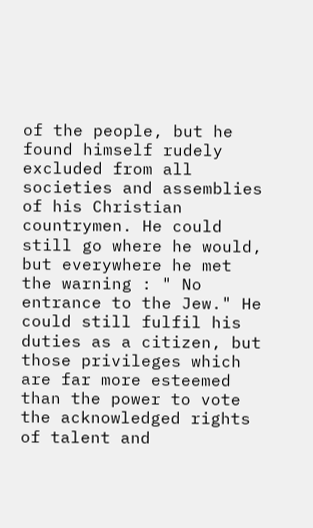of the people, but he found himself rudely excluded from all societies and assemblies of his Christian countrymen. He could still go where he would, but everywhere he met the warning : " No entrance to the Jew." He could still fulfil his duties as a citizen, but those privileges which are far more esteemed than the power to vote the acknowledged rights of talent and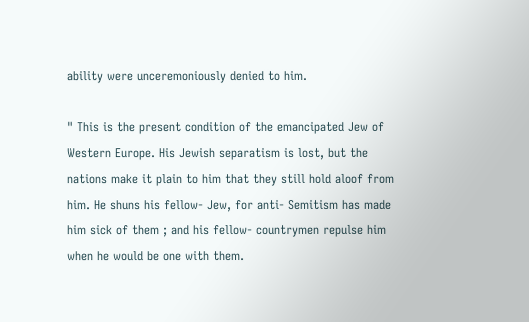ability were unceremoniously denied to him.

" This is the present condition of the emancipated Jew of Western Europe. His Jewish separatism is lost, but the nations make it plain to him that they still hold aloof from him. He shuns his fellow- Jew, for anti- Semitism has made him sick of them ; and his fellow- countrymen repulse him when he would be one with them.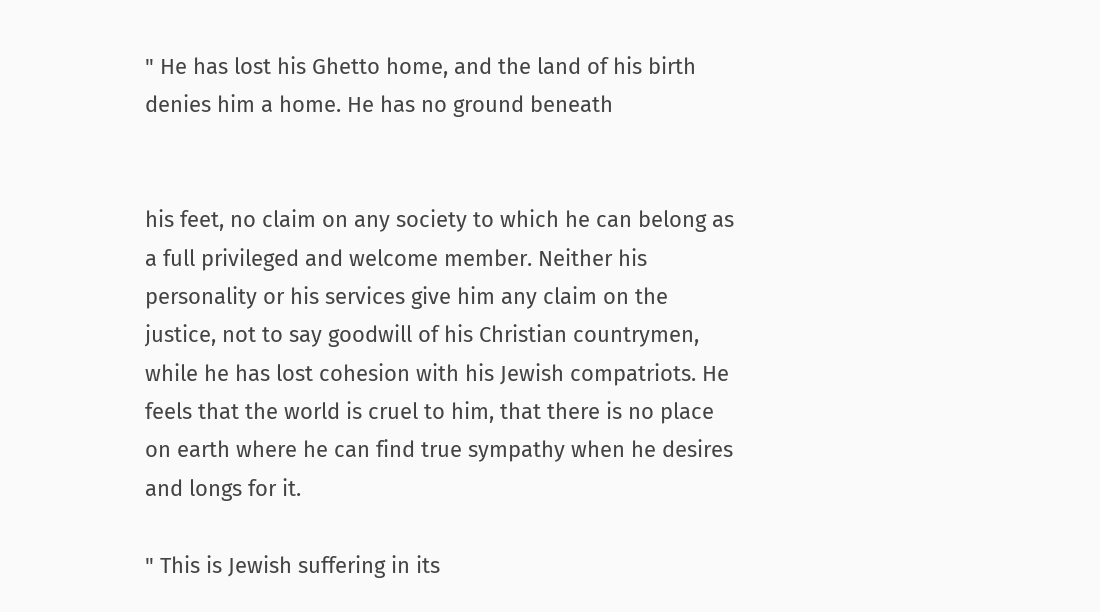" He has lost his Ghetto home, and the land of his birth denies him a home. He has no ground beneath


his feet, no claim on any society to which he can belong as a full privileged and welcome member. Neither his personality or his services give him any claim on the justice, not to say goodwill of his Christian countrymen, while he has lost cohesion with his Jewish compatriots. He feels that the world is cruel to him, that there is no place on earth where he can find true sympathy when he desires and longs for it.

" This is Jewish suffering in its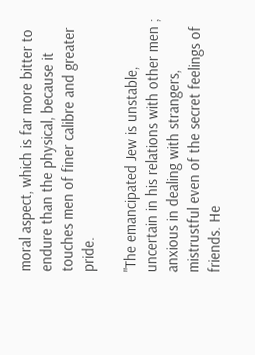moral aspect, which is far more bitter to endure than the physical, because it touches men of finer calibre and greater pride.

"The emancipated Jew is unstable, uncertain in his relations with other men ; anxious in dealing with strangers, mistrustful even of the secret feelings of friends. He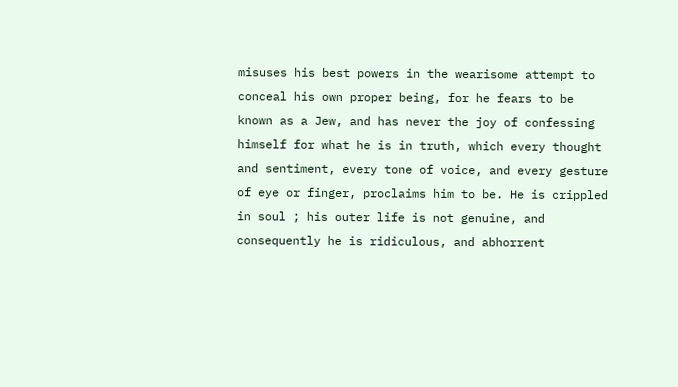misuses his best powers in the wearisome attempt to conceal his own proper being, for he fears to be known as a Jew, and has never the joy of confessing himself for what he is in truth, which every thought and sentiment, every tone of voice, and every gesture of eye or finger, proclaims him to be. He is crippled in soul ; his outer life is not genuine, and consequently he is ridiculous, and abhorrent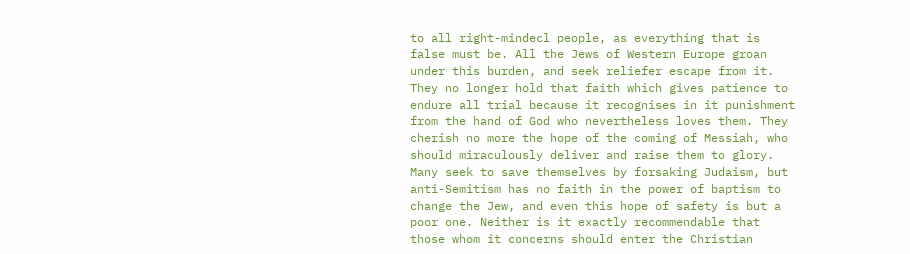to all right-mindecl people, as everything that is false must be. All the Jews of Western Europe groan under this burden, and seek reliefer escape from it. They no longer hold that faith which gives patience to endure all trial because it recognises in it punishment from the hand of God who nevertheless loves them. They cherish no more the hope of the coming of Messiah, who should miraculously deliver and raise them to glory. Many seek to save themselves by forsaking Judaism, but anti-Semitism has no faith in the power of baptism to change the Jew, and even this hope of safety is but a poor one. Neither is it exactly recommendable that those whom it concerns should enter the Christian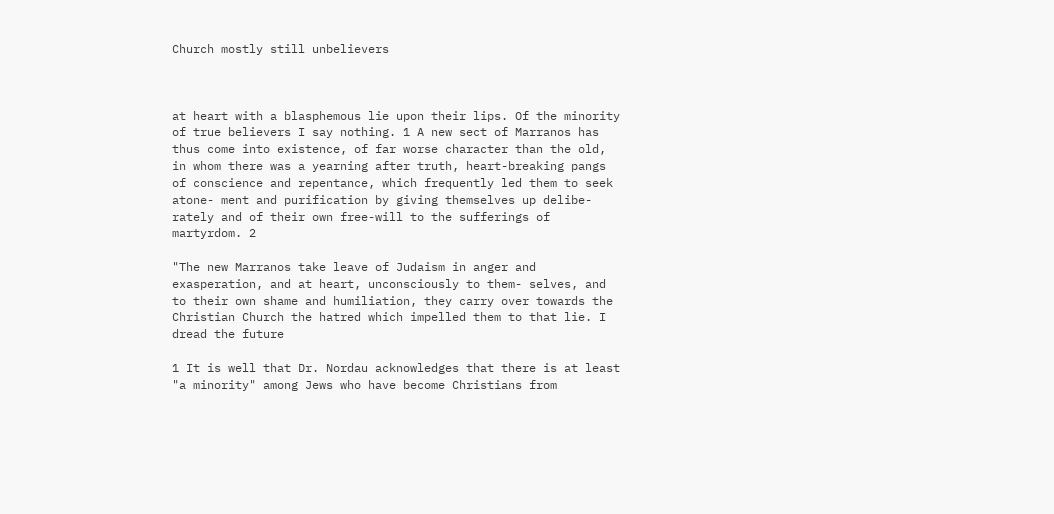Church mostly still unbelievers



at heart with a blasphemous lie upon their lips. Of the minority of true believers I say nothing. 1 A new sect of Marranos has thus come into existence, of far worse character than the old, in whom there was a yearning after truth, heart-breaking pangs of conscience and repentance, which frequently led them to seek atone- ment and purification by giving themselves up delibe- rately and of their own free-will to the sufferings of martyrdom. 2

"The new Marranos take leave of Judaism in anger and exasperation, and at heart, unconsciously to them- selves, and to their own shame and humiliation, they carry over towards the Christian Church the hatred which impelled them to that lie. I dread the future

1 It is well that Dr. Nordau acknowledges that there is at least "a minority" among Jews who have become Christians from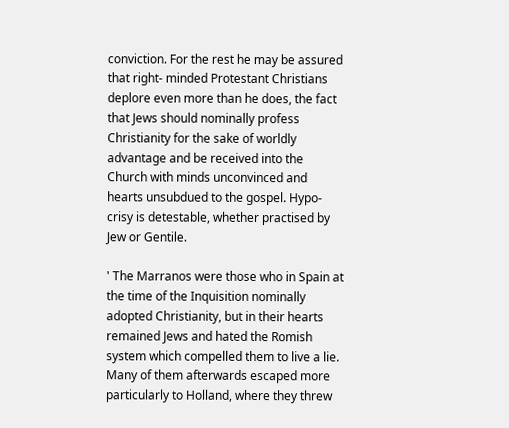conviction. For the rest he may be assured that right- minded Protestant Christians deplore even more than he does, the fact that Jews should nominally profess Christianity for the sake of worldly advantage and be received into the Church with minds unconvinced and hearts unsubdued to the gospel. Hypo- crisy is detestable, whether practised by Jew or Gentile.

' The Marranos were those who in Spain at the time of the Inquisition nominally adopted Christianity, but in their hearts remained Jews and hated the Romish system which compelled them to live a lie. Many of them afterwards escaped more particularly to Holland, where they threw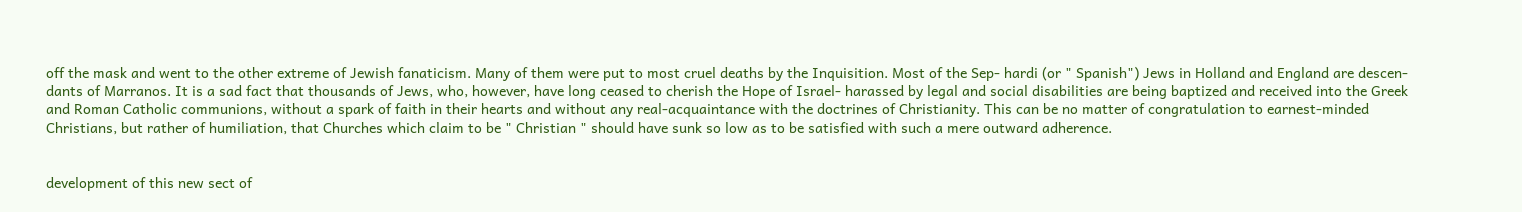off the mask and went to the other extreme of Jewish fanaticism. Many of them were put to most cruel deaths by the Inquisition. Most of the Sep- hardi (or " Spanish") Jews in Holland and England are descen- dants of Marranos. It is a sad fact that thousands of Jews, who, however, have long ceased to cherish the Hope of Israel- harassed by legal and social disabilities are being baptized and received into the Greek and Roman Catholic communions, without a spark of faith in their hearts and without any real-acquaintance with the doctrines of Christianity. This can be no matter of congratulation to earnest-minded Christians, but rather of humiliation, that Churches which claim to be " Christian " should have sunk so low as to be satisfied with such a mere outward adherence.


development of this new sect of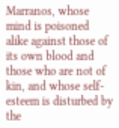Marranos, whose mind is poisoned alike against those of its own blood and those who are not of kin, and whose self-esteem is disturbed by the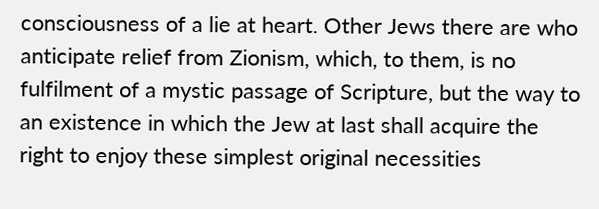consciousness of a lie at heart. Other Jews there are who anticipate relief from Zionism, which, to them, is no fulfilment of a mystic passage of Scripture, but the way to an existence in which the Jew at last shall acquire the right to enjoy these simplest original necessities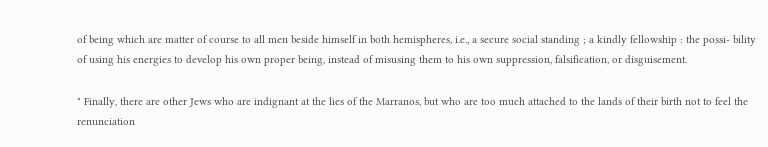of being which are matter of course to all men beside himself in both hemispheres, i.e., a secure social standing ; a kindly fellowship : the possi- bility of using his energies to develop his own proper being, instead of misusing them to his own suppression, falsification, or disguisement.

" Finally, there are other Jews who are indignant at the lies of the Marranos, but who are too much attached to the lands of their birth not to feel the renunciation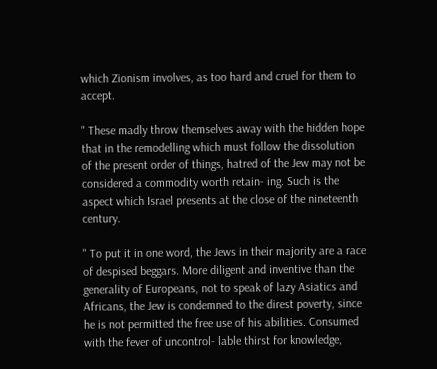which Zionism involves, as too hard and cruel for them to accept.

" These madly throw themselves away with the hidden hope that in the remodelling which must follow the dissolution of the present order of things, hatred of the Jew may not be considered a commodity worth retain- ing. Such is the aspect which Israel presents at the close of the nineteenth century.

" To put it in one word, the Jews in their majority are a race of despised beggars. More diligent and inventive than the generality of Europeans, not to speak of lazy Asiatics and Africans, the Jew is condemned to the direst poverty, since he is not permitted the free use of his abilities. Consumed with the fever of uncontrol- lable thirst for knowledge,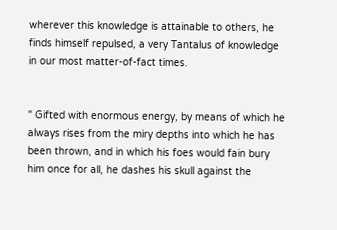wherever this knowledge is attainable to others, he finds himself repulsed, a very Tantalus of knowledge in our most matter-of-fact times.


" Gifted with enormous energy, by means of which he always rises from the miry depths into which he has been thrown, and in which his foes would fain bury him once for all, he dashes his skull against the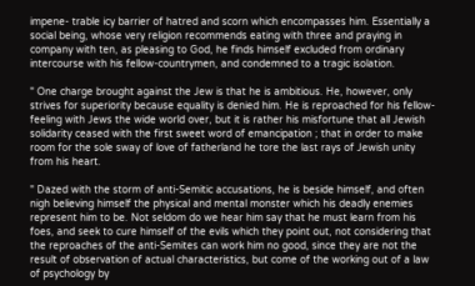impene- trable icy barrier of hatred and scorn which encompasses him. Essentially a social being, whose very religion recommends eating with three and praying in company with ten, as pleasing to God, he finds himself excluded from ordinary intercourse with his fellow-countrymen, and condemned to a tragic isolation.

" One charge brought against the Jew is that he is ambitious. He, however, only strives for superiority because equality is denied him. He is reproached for his fellow-feeling with Jews the wide world over, but it is rather his misfortune that all Jewish solidarity ceased with the first sweet word of emancipation ; that in order to make room for the sole sway of love of fatherland he tore the last rays of Jewish unity from his heart.

" Dazed with the storm of anti-Semitic accusations, he is beside himself, and often nigh believing himself the physical and mental monster which his deadly enemies represent him to be. Not seldom do we hear him say that he must learn from his foes, and seek to cure himself of the evils which they point out, not considering that the reproaches of the anti-Semites can work him no good, since they are not the result of observation of actual characteristics, but come of the working out of a law of psychology by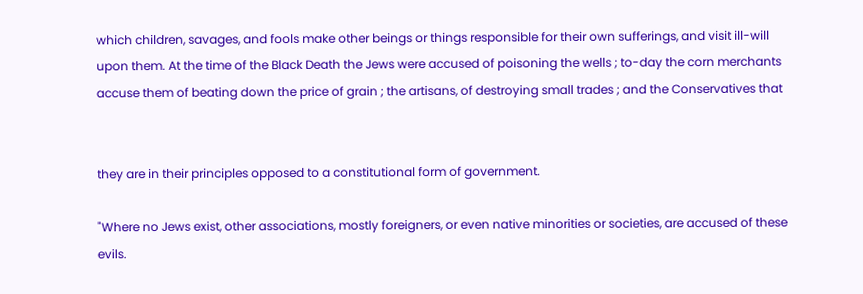which children, savages, and fools make other beings or things responsible for their own sufferings, and visit ill-will upon them. At the time of the Black Death the Jews were accused of poisoning the wells ; to-day the corn merchants accuse them of beating down the price of grain ; the artisans, of destroying small trades ; and the Conservatives that


they are in their principles opposed to a constitutional form of government.

"Where no Jews exist, other associations, mostly foreigners, or even native minorities or societies, are accused of these evils.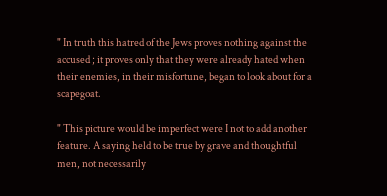" In truth this hatred of the Jews proves nothing against the accused ; it proves only that they were already hated when their enemies, in their misfortune, began to look about for a scapegoat.

" This picture would be imperfect were I not to add another feature. A saying held to be true by grave and thoughtful men, not necessarily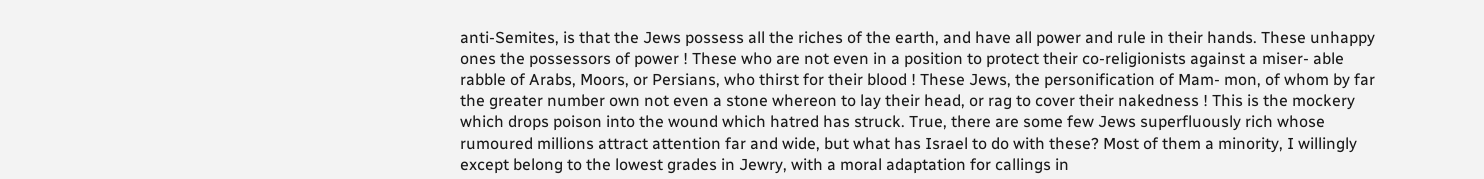anti-Semites, is that the Jews possess all the riches of the earth, and have all power and rule in their hands. These unhappy ones the possessors of power ! These who are not even in a position to protect their co-religionists against a miser- able rabble of Arabs, Moors, or Persians, who thirst for their blood ! These Jews, the personification of Mam- mon, of whom by far the greater number own not even a stone whereon to lay their head, or rag to cover their nakedness ! This is the mockery which drops poison into the wound which hatred has struck. True, there are some few Jews superfluously rich whose rumoured millions attract attention far and wide, but what has Israel to do with these? Most of them a minority, I willingly except belong to the lowest grades in Jewry, with a moral adaptation for callings in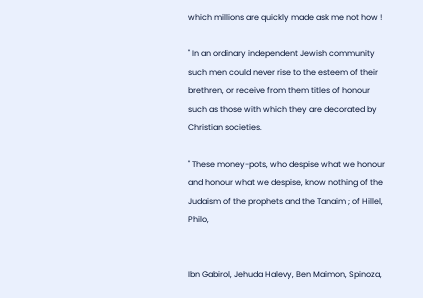which millions are quickly made ask me not how !

" In an ordinary independent Jewish community such men could never rise to the esteem of their brethren, or receive from them titles of honour such as those with which they are decorated by Christian societies.

" These money-pots, who despise what we honour and honour what we despise, know nothing of the Judaism of the prophets and the Tanaim ; of Hillel, Philo,


Ibn Gabirol, Jehuda Halevy, Ben Maimon, Spinoza,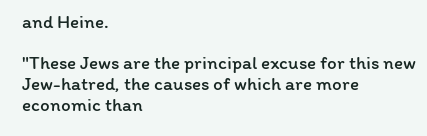and Heine.

"These Jews are the principal excuse for this new Jew-hatred, the causes of which are more economic than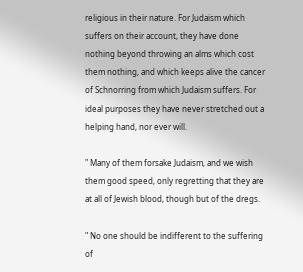religious in their nature. For Judaism which suffers on their account, they have done nothing beyond throwing an alms which cost them nothing, and which keeps alive the cancer of Schnorring from which Judaism suffers. For ideal purposes they have never stretched out a helping hand, nor ever will.

" Many of them forsake Judaism, and we wish them good speed, only regretting that they are at all of Jewish blood, though but of the dregs.

" No one should be indifferent to the suffering of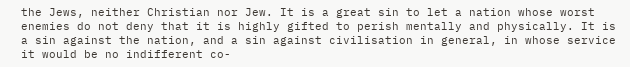the Jews, neither Christian nor Jew. It is a great sin to let a nation whose worst enemies do not deny that it is highly gifted to perish mentally and physically. It is a sin against the nation, and a sin against civilisation in general, in whose service it would be no indifferent co-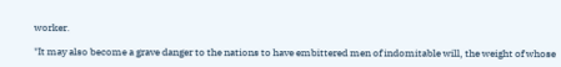worker.

"It may also become a grave danger to the nations to have embittered men of indomitable will, the weight of whose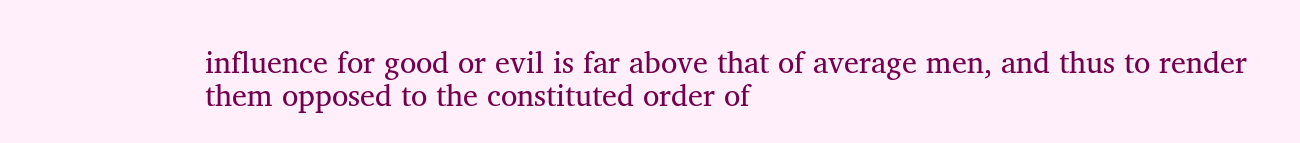influence for good or evil is far above that of average men, and thus to render them opposed to the constituted order of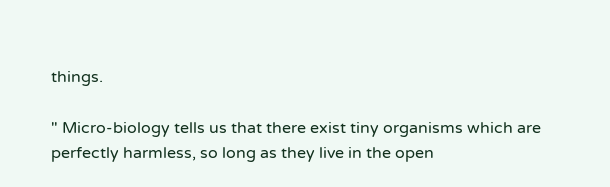things.

" Micro-biology tells us that there exist tiny organisms which are perfectly harmless, so long as they live in the open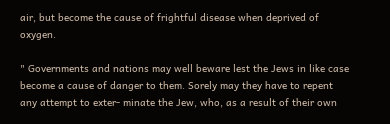air, but become the cause of frightful disease when deprived of oxygen.

" Governments and nations may well beware lest the Jews in like case become a cause of danger to them. Sorely may they have to repent any attempt to exter- minate the Jew, who, as a result of their own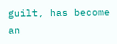guilt, has become an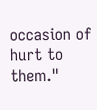occasion of hurt to them."